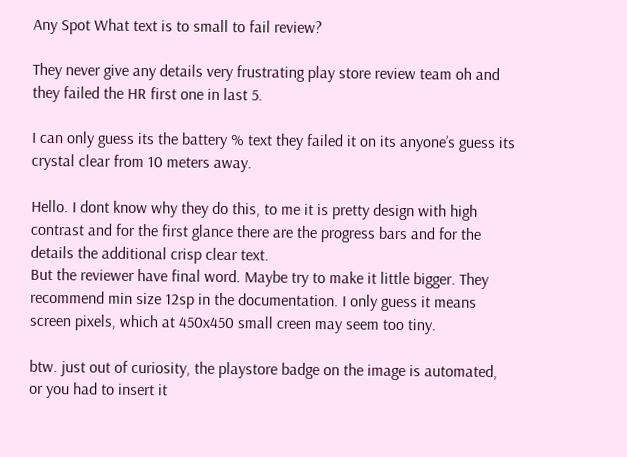Any Spot What text is to small to fail review?

They never give any details very frustrating play store review team oh and they failed the HR first one in last 5.

I can only guess its the battery % text they failed it on its anyone’s guess its crystal clear from 10 meters away.

Hello. I dont know why they do this, to me it is pretty design with high contrast and for the first glance there are the progress bars and for the details the additional crisp clear text.
But the reviewer have final word. Maybe try to make it little bigger. They recommend min size 12sp in the documentation. I only guess it means screen pixels, which at 450x450 small creen may seem too tiny.

btw. just out of curiosity, the playstore badge on the image is automated, or you had to insert it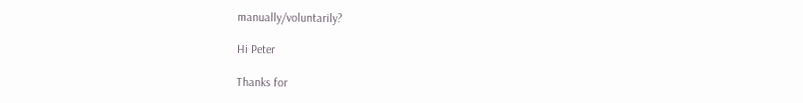manually/voluntarily?

Hi Peter

Thanks for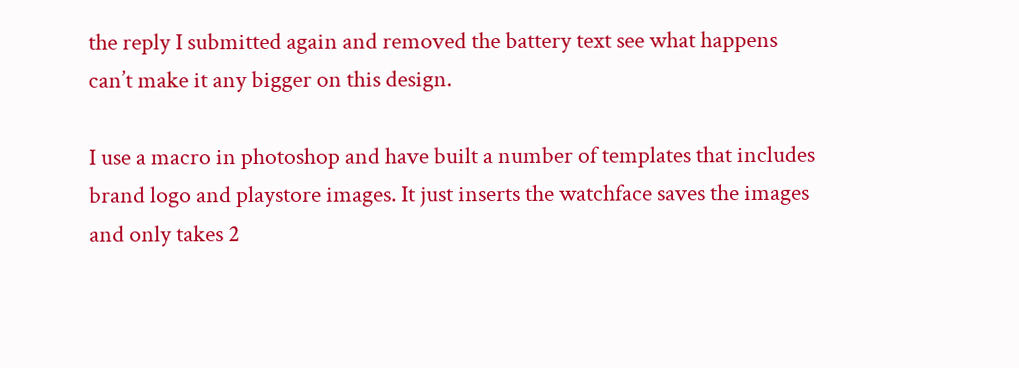the reply I submitted again and removed the battery text see what happens can’t make it any bigger on this design.

I use a macro in photoshop and have built a number of templates that includes brand logo and playstore images. It just inserts the watchface saves the images and only takes 2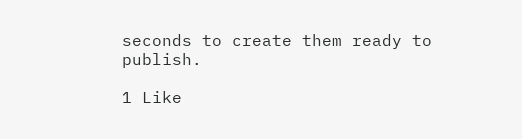seconds to create them ready to publish.

1 Like